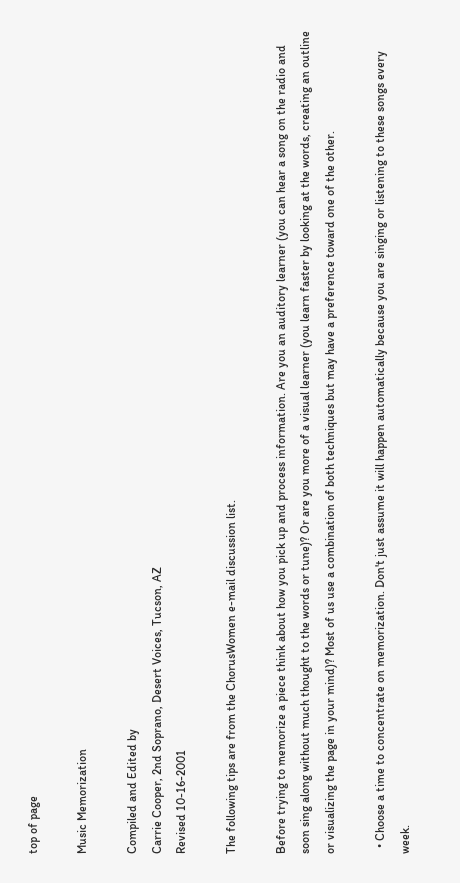top of page

Music Memorization

Compiled and Edited by
Carrie Cooper, 2nd Soprano, Desert Voices, Tucson, AZ
Revised 10-16-2001

The following tips are from the ChorusWomen e-mail discussion list.

Before trying to memorize a piece think about how you pick up and process information. Are you an auditory learner (you can hear a song on the radio and soon sing along without much thought to the words or tune)? Or are you more of a visual learner (you learn faster by looking at the words, creating an outline or visualizing the page in your mind)? Most of us use a combination of both techniques but may have a preference toward one of the other.

  • Choose a time to concentrate on memorization. Don't just assume it will happen automatically because you are singing or listening to these songs every week.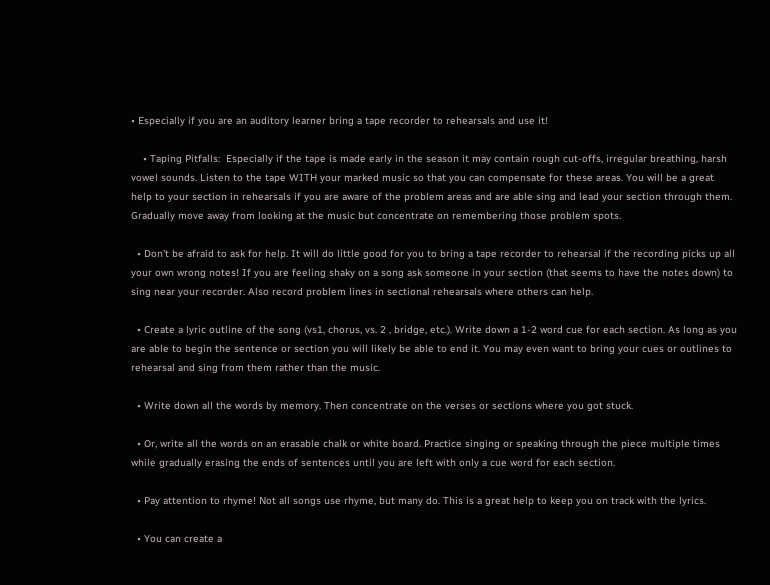• Especially if you are an auditory learner bring a tape recorder to rehearsals and use it!

    • Taping Pitfalls:  Especially if the tape is made early in the season it may contain rough cut-offs, irregular breathing, harsh vowel sounds. Listen to the tape WITH your marked music so that you can compensate for these areas. You will be a great help to your section in rehearsals if you are aware of the problem areas and are able sing and lead your section through them. Gradually move away from looking at the music but concentrate on remembering those problem spots.

  • Don't be afraid to ask for help. It will do little good for you to bring a tape recorder to rehearsal if the recording picks up all your own wrong notes! If you are feeling shaky on a song ask someone in your section (that seems to have the notes down) to sing near your recorder. Also record problem lines in sectional rehearsals where others can help.

  • Create a lyric outline of the song (vs1, chorus, vs. 2 , bridge, etc.). Write down a 1-2 word cue for each section. As long as you are able to begin the sentence or section you will likely be able to end it. You may even want to bring your cues or outlines to rehearsal and sing from them rather than the music.

  • Write down all the words by memory. Then concentrate on the verses or sections where you got stuck.

  • Or, write all the words on an erasable chalk or white board. Practice singing or speaking through the piece multiple times while gradually erasing the ends of sentences until you are left with only a cue word for each section.

  • Pay attention to rhyme! Not all songs use rhyme, but many do. This is a great help to keep you on track with the lyrics.

  • You can create a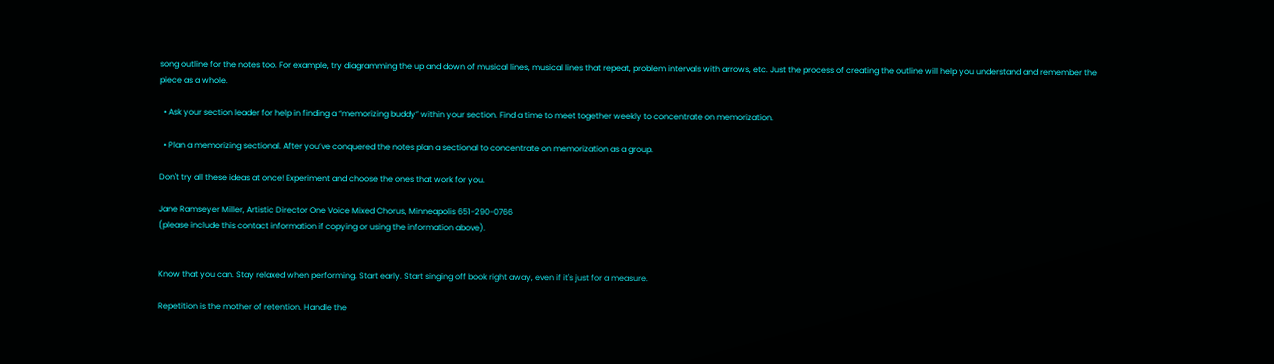song outline for the notes too. For example, try diagramming the up and down of musical lines, musical lines that repeat, problem intervals with arrows, etc. Just the process of creating the outline will help you understand and remember the piece as a whole.

  • Ask your section leader for help in finding a “memorizing buddy” within your section. Find a time to meet together weekly to concentrate on memorization.

  • Plan a memorizing sectional. After you’ve conquered the notes plan a sectional to concentrate on memorization as a group.

Don't try all these ideas at once! Experiment and choose the ones that work for you.

Jane Ramseyer Miller, Artistic Director One Voice Mixed Chorus, Minneapolis 651-290-0766
(please include this contact information if copying or using the information above).


Know that you can. Stay relaxed when performing. Start early. Start singing off book right away, even if it's just for a measure.

Repetition is the mother of retention. Handle the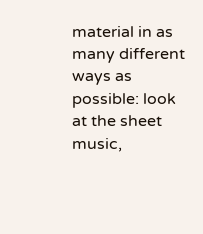material in as many different ways as possible: look at the sheet music,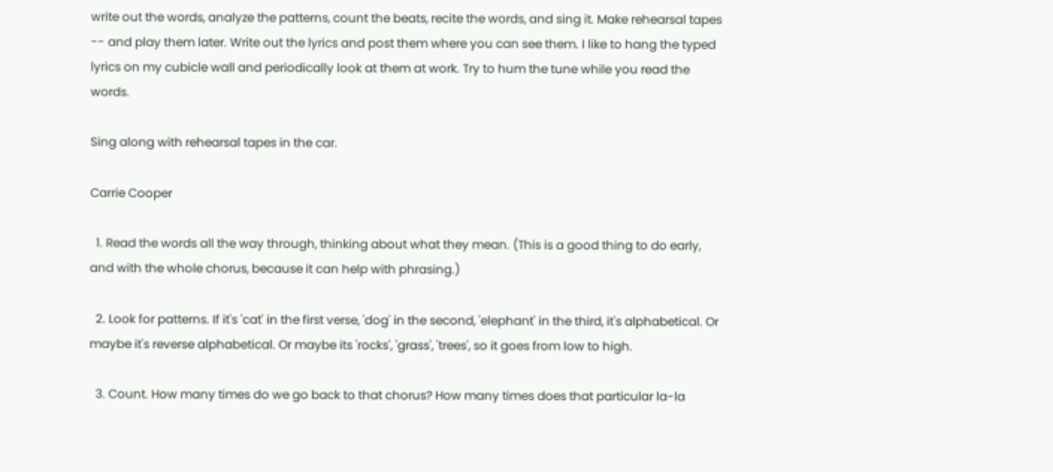write out the words, analyze the patterns, count the beats, recite the words, and sing it. Make rehearsal tapes -- and play them later. Write out the lyrics and post them where you can see them. I like to hang the typed lyrics on my cubicle wall and periodically look at them at work. Try to hum the tune while you read the words.

Sing along with rehearsal tapes in the car.

Carrie Cooper

  1. Read the words all the way through, thinking about what they mean. (This is a good thing to do early, and with the whole chorus, because it can help with phrasing.)

  2. Look for patterns. If it's 'cat' in the first verse, 'dog' in the second, 'elephant' in the third, it's alphabetical. Or maybe it's reverse alphabetical. Or maybe its 'rocks', 'grass', 'trees', so it goes from low to high.

  3. Count. How many times do we go back to that chorus? How many times does that particular la-la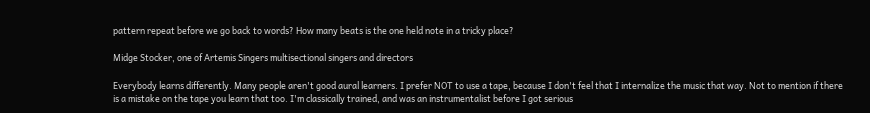pattern repeat before we go back to words? How many beats is the one held note in a tricky place?

Midge Stocker, one of Artemis Singers multisectional singers and directors

Everybody learns differently. Many people aren't good aural learners. I prefer NOT to use a tape, because I don't feel that I internalize the music that way. Not to mention if there is a mistake on the tape you learn that too. I'm classically trained, and was an instrumentalist before I got serious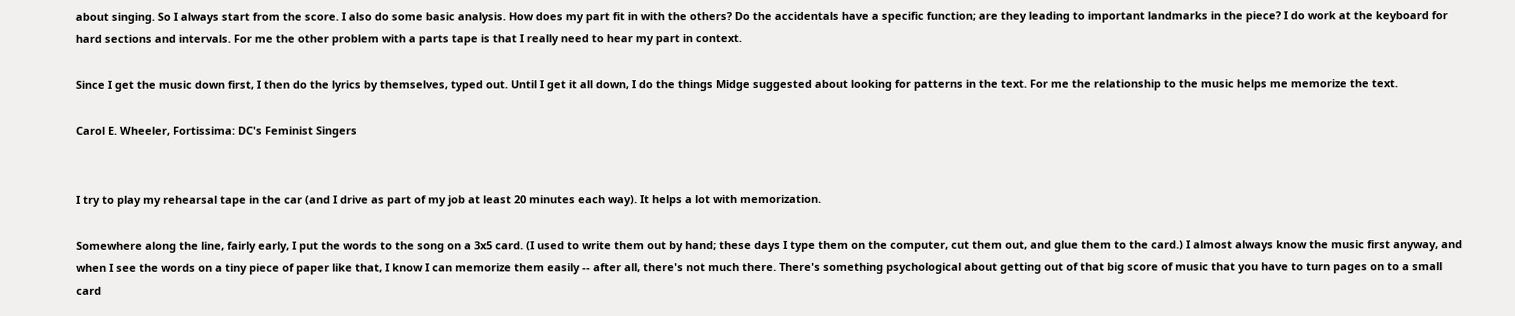about singing. So I always start from the score. I also do some basic analysis. How does my part fit in with the others? Do the accidentals have a specific function; are they leading to important landmarks in the piece? I do work at the keyboard for hard sections and intervals. For me the other problem with a parts tape is that I really need to hear my part in context.

Since I get the music down first, I then do the lyrics by themselves, typed out. Until I get it all down, I do the things Midge suggested about looking for patterns in the text. For me the relationship to the music helps me memorize the text.

Carol E. Wheeler, Fortissima: DC's Feminist Singers


I try to play my rehearsal tape in the car (and I drive as part of my job at least 20 minutes each way). It helps a lot with memorization.

Somewhere along the line, fairly early, I put the words to the song on a 3x5 card. (I used to write them out by hand; these days I type them on the computer, cut them out, and glue them to the card.) I almost always know the music first anyway, and when I see the words on a tiny piece of paper like that, I know I can memorize them easily -- after all, there's not much there. There's something psychological about getting out of that big score of music that you have to turn pages on to a small card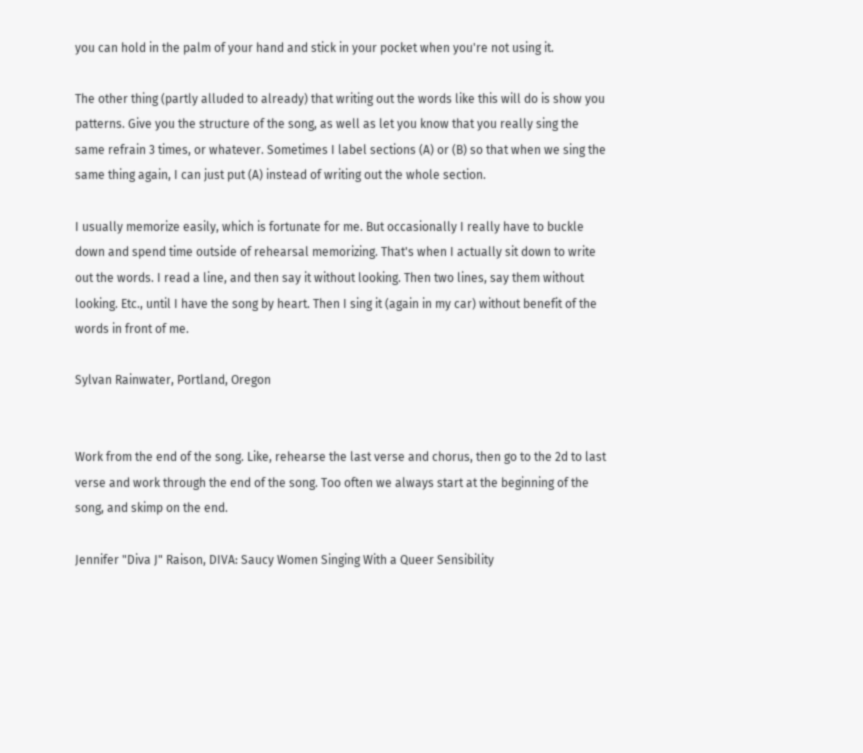you can hold in the palm of your hand and stick in your pocket when you're not using it.

The other thing (partly alluded to already) that writing out the words like this will do is show you patterns. Give you the structure of the song, as well as let you know that you really sing the same refrain 3 times, or whatever. Sometimes I label sections (A) or (B) so that when we sing the same thing again, I can just put (A) instead of writing out the whole section.

I usually memorize easily, which is fortunate for me. But occasionally I really have to buckle down and spend time outside of rehearsal memorizing. That's when I actually sit down to write out the words. I read a line, and then say it without looking. Then two lines, say them without looking. Etc., until I have the song by heart. Then I sing it (again in my car) without benefit of the words in front of me.

Sylvan Rainwater, Portland, Oregon


Work from the end of the song. Like, rehearse the last verse and chorus, then go to the 2d to last verse and work through the end of the song. Too often we always start at the beginning of the song, and skimp on the end.

Jennifer "Diva J" Raison, DIVA: Saucy Women Singing With a Queer Sensibility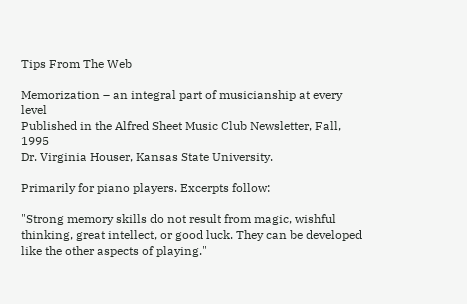Tips From The Web

Memorization – an integral part of musicianship at every level
Published in the Alfred Sheet Music Club Newsletter, Fall, 1995
Dr. Virginia Houser, Kansas State University.

Primarily for piano players. Excerpts follow:

"Strong memory skills do not result from magic, wishful thinking, great intellect, or good luck. They can be developed like the other aspects of playing."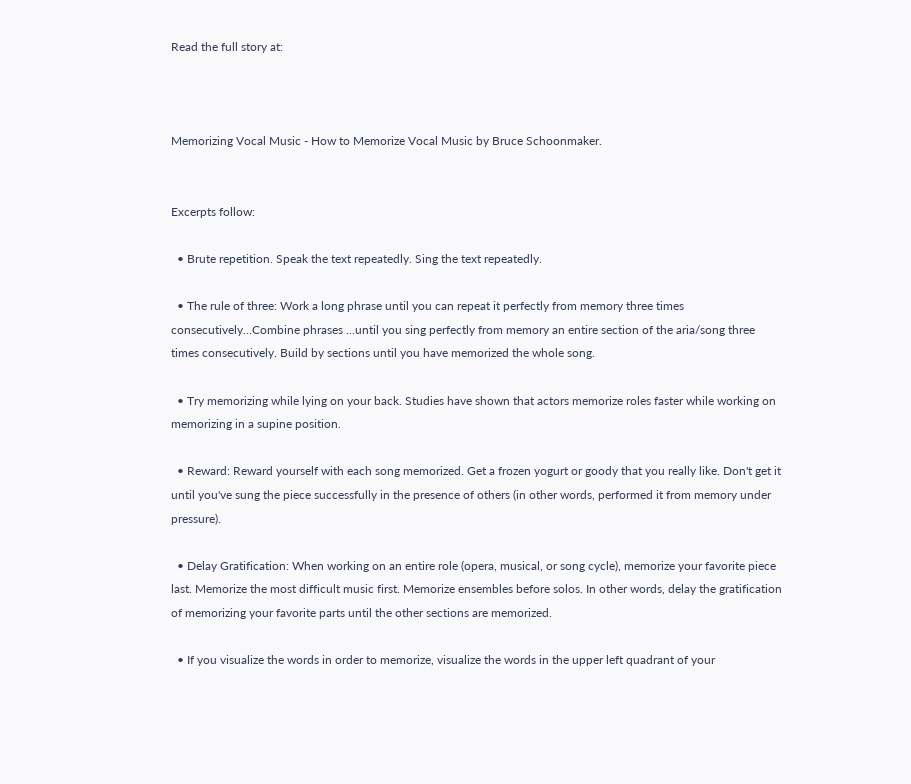Read the full story at:



Memorizing Vocal Music - How to Memorize Vocal Music by Bruce Schoonmaker.


Excerpts follow:

  • Brute repetition. Speak the text repeatedly. Sing the text repeatedly.

  • The rule of three: Work a long phrase until you can repeat it perfectly from memory three times consecutively...Combine phrases ...until you sing perfectly from memory an entire section of the aria/song three times consecutively. Build by sections until you have memorized the whole song.

  • Try memorizing while lying on your back. Studies have shown that actors memorize roles faster while working on memorizing in a supine position.

  • Reward: Reward yourself with each song memorized. Get a frozen yogurt or goody that you really like. Don't get it until you've sung the piece successfully in the presence of others (in other words, performed it from memory under pressure).

  • Delay Gratification: When working on an entire role (opera, musical, or song cycle), memorize your favorite piece last. Memorize the most difficult music first. Memorize ensembles before solos. In other words, delay the gratification of memorizing your favorite parts until the other sections are memorized.

  • If you visualize the words in order to memorize, visualize the words in the upper left quadrant of your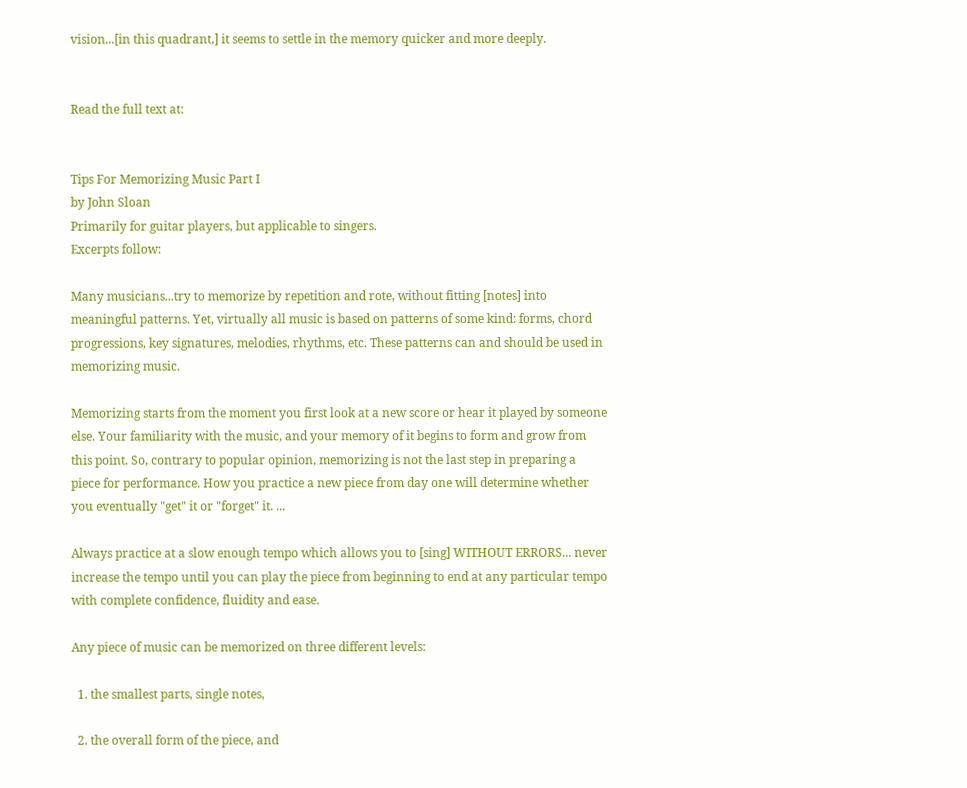vision...[in this quadrant,] it seems to settle in the memory quicker and more deeply.


Read the full text at:


Tips For Memorizing Music Part I
by John Sloan
Primarily for guitar players, but applicable to singers.
Excerpts follow:

Many musicians...try to memorize by repetition and rote, without fitting [notes] into meaningful patterns. Yet, virtually all music is based on patterns of some kind: forms, chord progressions, key signatures, melodies, rhythms, etc. These patterns can and should be used in memorizing music.

Memorizing starts from the moment you first look at a new score or hear it played by someone else. Your familiarity with the music, and your memory of it begins to form and grow from this point. So, contrary to popular opinion, memorizing is not the last step in preparing a piece for performance. How you practice a new piece from day one will determine whether you eventually "get" it or "forget" it. ...

Always practice at a slow enough tempo which allows you to [sing] WITHOUT ERRORS... never increase the tempo until you can play the piece from beginning to end at any particular tempo with complete confidence, fluidity and ease.

Any piece of music can be memorized on three different levels:

  1. the smallest parts, single notes,

  2. the overall form of the piece, and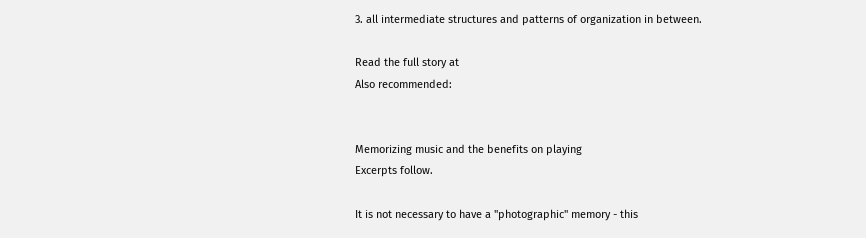3. all intermediate structures and patterns of organization in between.

Read the full story at
Also recommended:


Memorizing music and the benefits on playing
Excerpts follow.

It is not necessary to have a "photographic" memory - this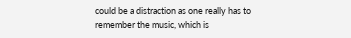could be a distraction as one really has to remember the music, which is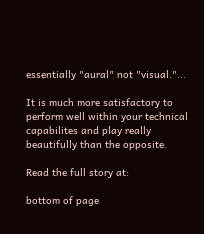essentially "aural" not "visual."...

It is much more satisfactory to perform well within your technical capabilites and play really beautifully than the opposite.

Read the full story at:

bottom of page